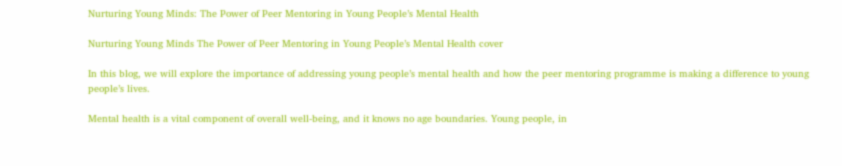Nurturing Young Minds: The Power of Peer Mentoring in Young People’s Mental Health

Nurturing Young Minds The Power of Peer Mentoring in Young People’s Mental Health cover

In this blog, we will explore the importance of addressing young people’s mental health and how the peer mentoring programme is making a difference to young people’s lives.

Mental health is a vital component of overall well-being, and it knows no age boundaries. Young people, in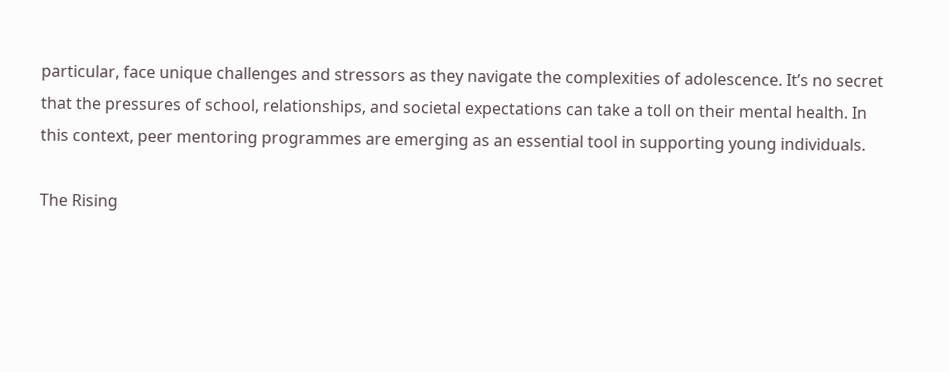particular, face unique challenges and stressors as they navigate the complexities of adolescence. It’s no secret that the pressures of school, relationships, and societal expectations can take a toll on their mental health. In this context, peer mentoring programmes are emerging as an essential tool in supporting young individuals.

The Rising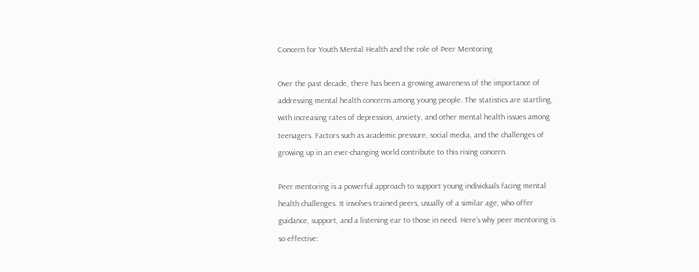Concern for Youth Mental Health and the role of Peer Mentoring

Over the past decade, there has been a growing awareness of the importance of addressing mental health concerns among young people. The statistics are startling, with increasing rates of depression, anxiety, and other mental health issues among teenagers. Factors such as academic pressure, social media, and the challenges of growing up in an ever-changing world contribute to this rising concern.

Peer mentoring is a powerful approach to support young individuals facing mental health challenges. It involves trained peers, usually of a similar age, who offer guidance, support, and a listening ear to those in need. Here’s why peer mentoring is so effective: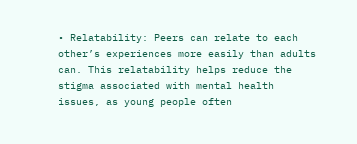• Relatability: Peers can relate to each other’s experiences more easily than adults can. This relatability helps reduce the stigma associated with mental health issues, as young people often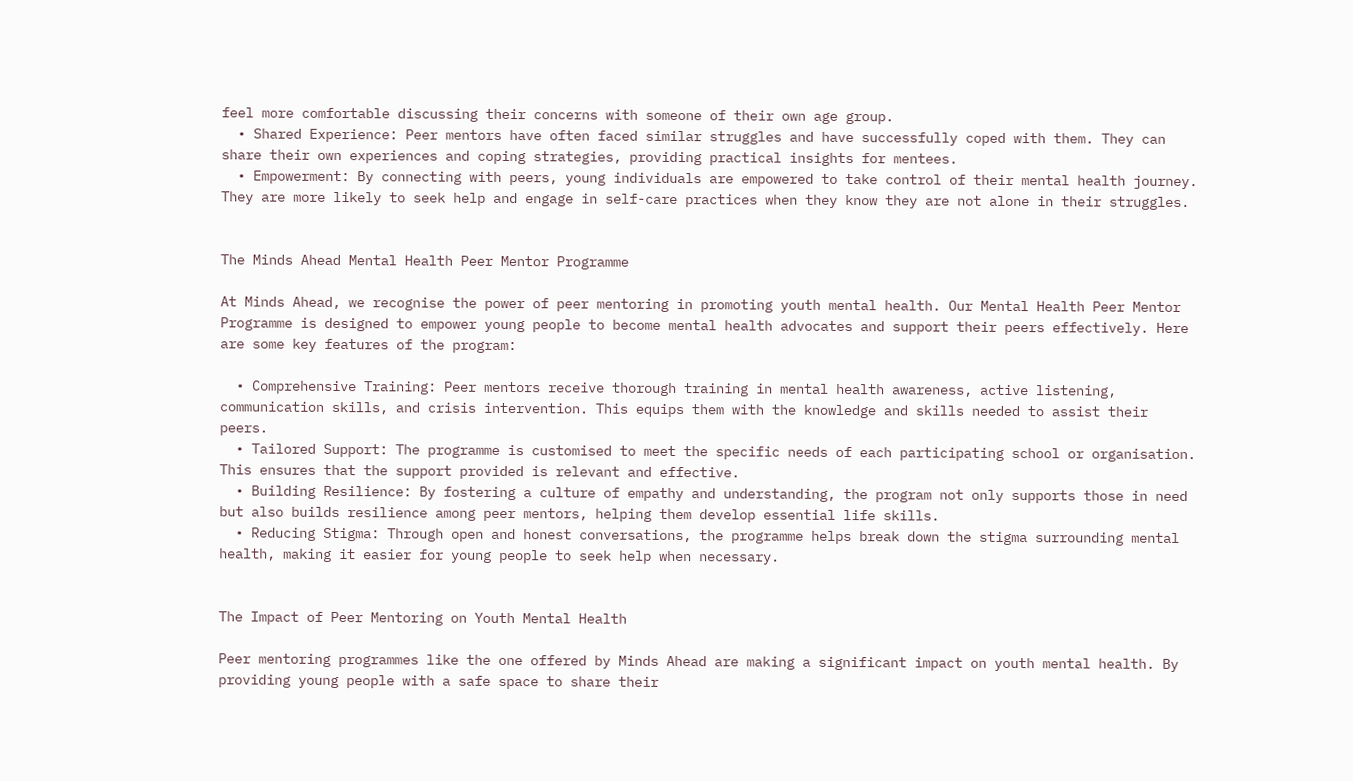feel more comfortable discussing their concerns with someone of their own age group.
  • Shared Experience: Peer mentors have often faced similar struggles and have successfully coped with them. They can share their own experiences and coping strategies, providing practical insights for mentees.
  • Empowerment: By connecting with peers, young individuals are empowered to take control of their mental health journey. They are more likely to seek help and engage in self-care practices when they know they are not alone in their struggles.


The Minds Ahead Mental Health Peer Mentor Programme

At Minds Ahead, we recognise the power of peer mentoring in promoting youth mental health. Our Mental Health Peer Mentor Programme is designed to empower young people to become mental health advocates and support their peers effectively. Here are some key features of the program:

  • Comprehensive Training: Peer mentors receive thorough training in mental health awareness, active listening, communication skills, and crisis intervention. This equips them with the knowledge and skills needed to assist their peers.
  • Tailored Support: The programme is customised to meet the specific needs of each participating school or organisation. This ensures that the support provided is relevant and effective.
  • Building Resilience: By fostering a culture of empathy and understanding, the program not only supports those in need but also builds resilience among peer mentors, helping them develop essential life skills.
  • Reducing Stigma: Through open and honest conversations, the programme helps break down the stigma surrounding mental health, making it easier for young people to seek help when necessary.


The Impact of Peer Mentoring on Youth Mental Health

Peer mentoring programmes like the one offered by Minds Ahead are making a significant impact on youth mental health. By providing young people with a safe space to share their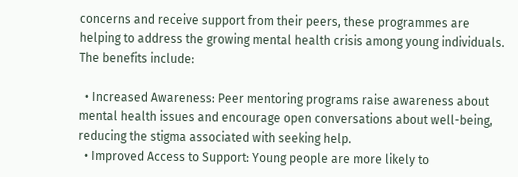concerns and receive support from their peers, these programmes are helping to address the growing mental health crisis among young individuals. The benefits include:

  • Increased Awareness: Peer mentoring programs raise awareness about mental health issues and encourage open conversations about well-being, reducing the stigma associated with seeking help.
  • Improved Access to Support: Young people are more likely to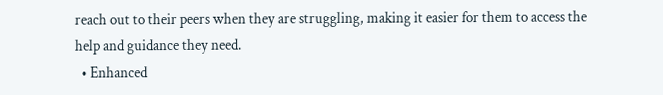reach out to their peers when they are struggling, making it easier for them to access the help and guidance they need.
  • Enhanced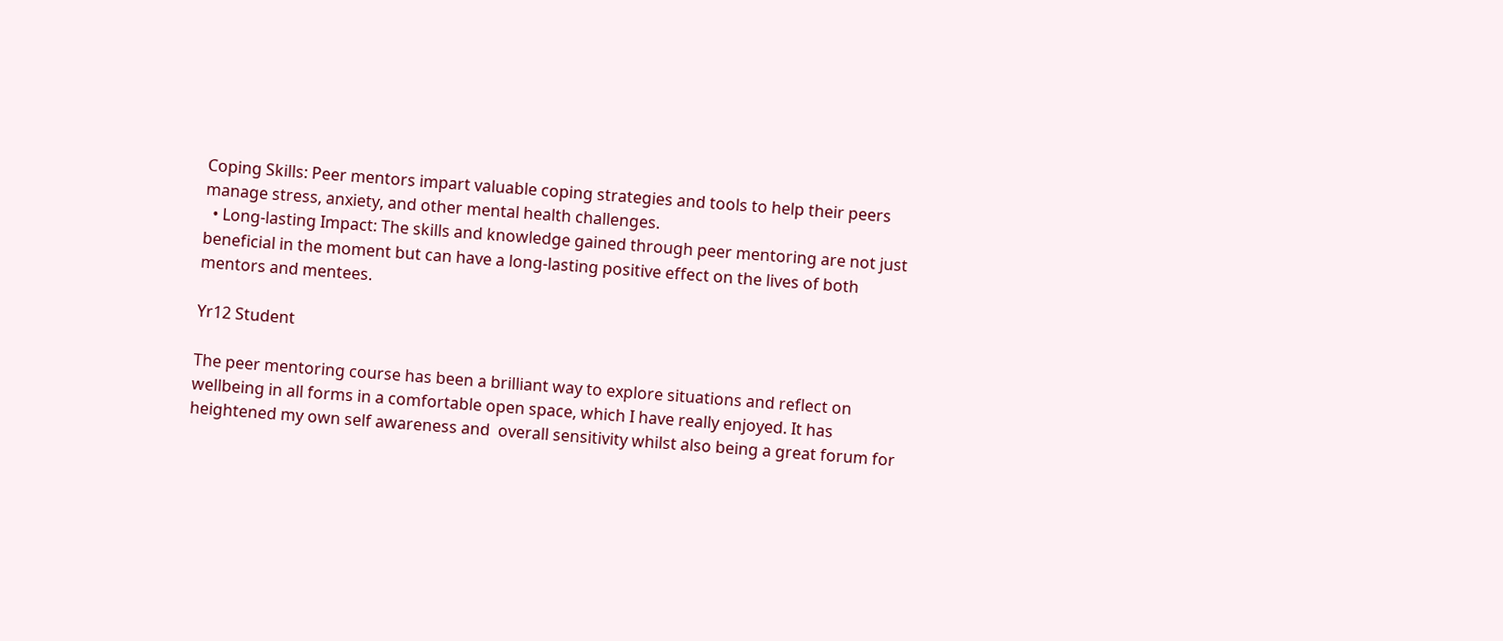Coping Skills: Peer mentors impart valuable coping strategies and tools to help their peers manage stress, anxiety, and other mental health challenges.
  • Long-lasting Impact: The skills and knowledge gained through peer mentoring are not just beneficial in the moment but can have a long-lasting positive effect on the lives of both mentors and mentees.

Yr12 Student

The peer mentoring course has been a brilliant way to explore situations and reflect on wellbeing in all forms in a comfortable open space, which I have really enjoyed. It has heightened my own self awareness and  overall sensitivity whilst also being a great forum for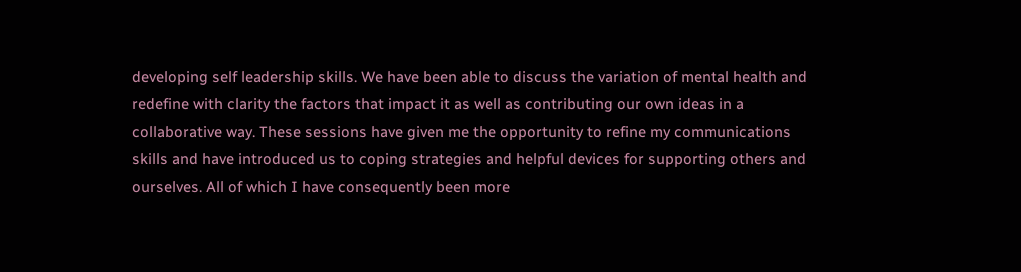developing self leadership skills. We have been able to discuss the variation of mental health and redefine with clarity the factors that impact it as well as contributing our own ideas in a collaborative way. These sessions have given me the opportunity to refine my communications skills and have introduced us to coping strategies and helpful devices for supporting others and ourselves. All of which I have consequently been more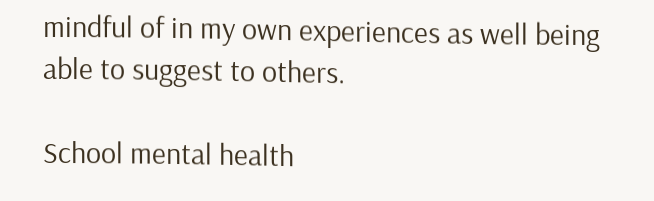mindful of in my own experiences as well being able to suggest to others.

School mental health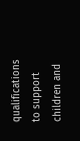qualifications to support children and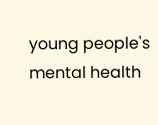young people's mental health